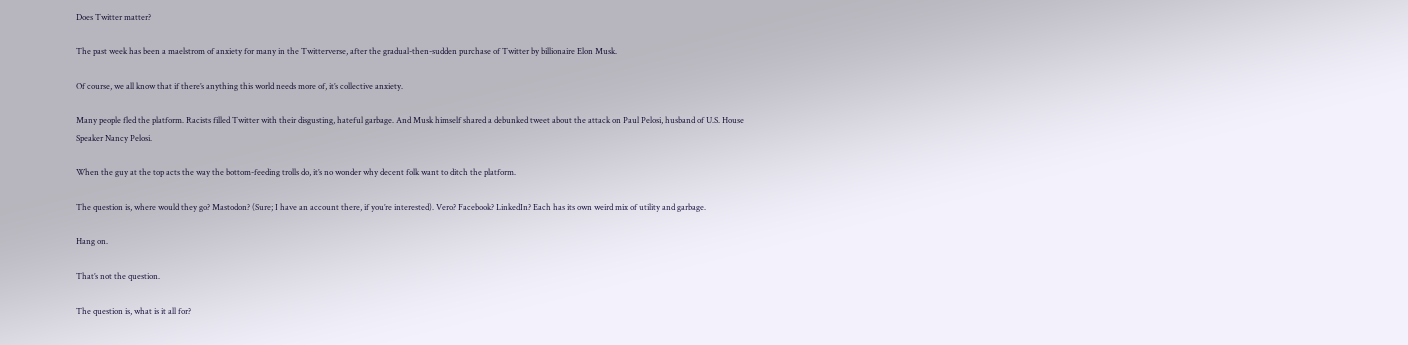Does Twitter matter?

The past week has been a maelstrom of anxiety for many in the Twitterverse, after the gradual-then-sudden purchase of Twitter by billionaire Elon Musk.

Of course, we all know that if there’s anything this world needs more of, it’s collective anxiety.

Many people fled the platform. Racists filled Twitter with their disgusting, hateful garbage. And Musk himself shared a debunked tweet about the attack on Paul Pelosi, husband of U.S. House Speaker Nancy Pelosi.

When the guy at the top acts the way the bottom-feeding trolls do, it’s no wonder why decent folk want to ditch the platform.

The question is, where would they go? Mastodon? (Sure; I have an account there, if you’re interested). Vero? Facebook? LinkedIn? Each has its own weird mix of utility and garbage.

Hang on.

That’s not the question.

The question is, what is it all for?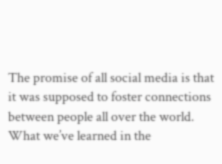The promise of all social media is that it was supposed to foster connections between people all over the world. What we’ve learned in the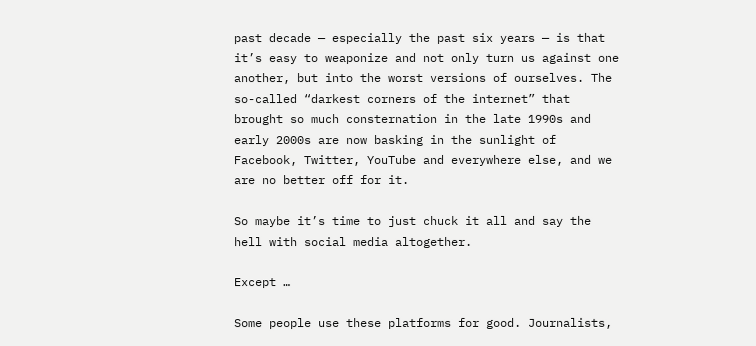past decade — especially the past six years — is that it’s easy to weaponize and not only turn us against one another, but into the worst versions of ourselves. The so-called “darkest corners of the internet” that brought so much consternation in the late 1990s and early 2000s are now basking in the sunlight of Facebook, Twitter, YouTube and everywhere else, and we are no better off for it.

So maybe it’s time to just chuck it all and say the hell with social media altogether.

Except …

Some people use these platforms for good. Journalists,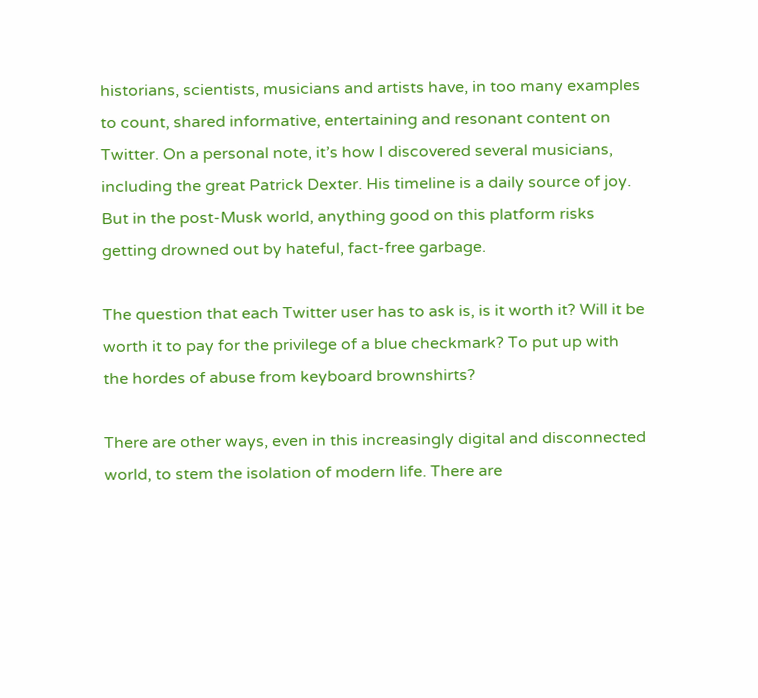historians, scientists, musicians and artists have, in too many examples to count, shared informative, entertaining and resonant content on Twitter. On a personal note, it’s how I discovered several musicians, including the great Patrick Dexter. His timeline is a daily source of joy. But in the post-Musk world, anything good on this platform risks getting drowned out by hateful, fact-free garbage.

The question that each Twitter user has to ask is, is it worth it? Will it be worth it to pay for the privilege of a blue checkmark? To put up with the hordes of abuse from keyboard brownshirts?

There are other ways, even in this increasingly digital and disconnected world, to stem the isolation of modern life. There are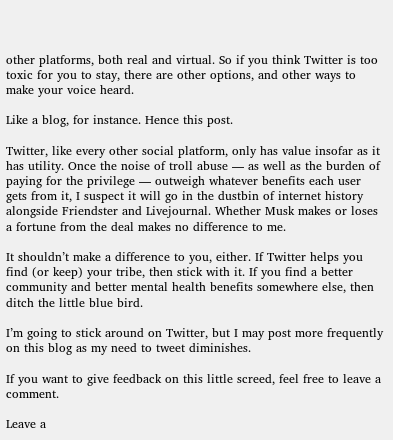other platforms, both real and virtual. So if you think Twitter is too toxic for you to stay, there are other options, and other ways to make your voice heard.

Like a blog, for instance. Hence this post.

Twitter, like every other social platform, only has value insofar as it has utility. Once the noise of troll abuse — as well as the burden of paying for the privilege — outweigh whatever benefits each user gets from it, I suspect it will go in the dustbin of internet history alongside Friendster and Livejournal. Whether Musk makes or loses a fortune from the deal makes no difference to me.

It shouldn’t make a difference to you, either. If Twitter helps you find (or keep) your tribe, then stick with it. If you find a better community and better mental health benefits somewhere else, then ditch the little blue bird.

I’m going to stick around on Twitter, but I may post more frequently on this blog as my need to tweet diminishes.

If you want to give feedback on this little screed, feel free to leave a comment.

Leave a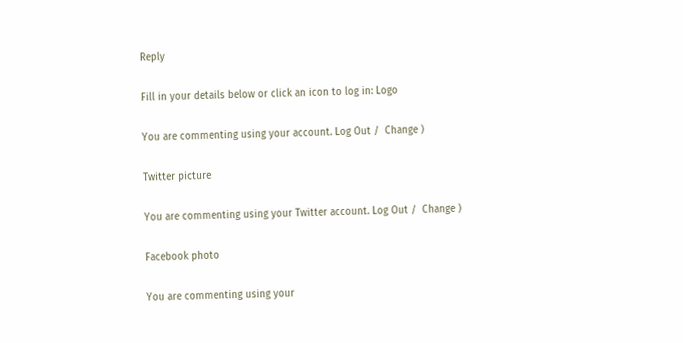Reply

Fill in your details below or click an icon to log in: Logo

You are commenting using your account. Log Out /  Change )

Twitter picture

You are commenting using your Twitter account. Log Out /  Change )

Facebook photo

You are commenting using your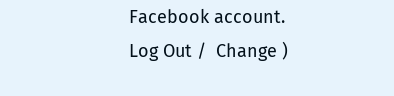Facebook account. Log Out /  Change )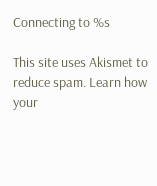Connecting to %s

This site uses Akismet to reduce spam. Learn how your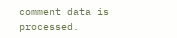comment data is processed.